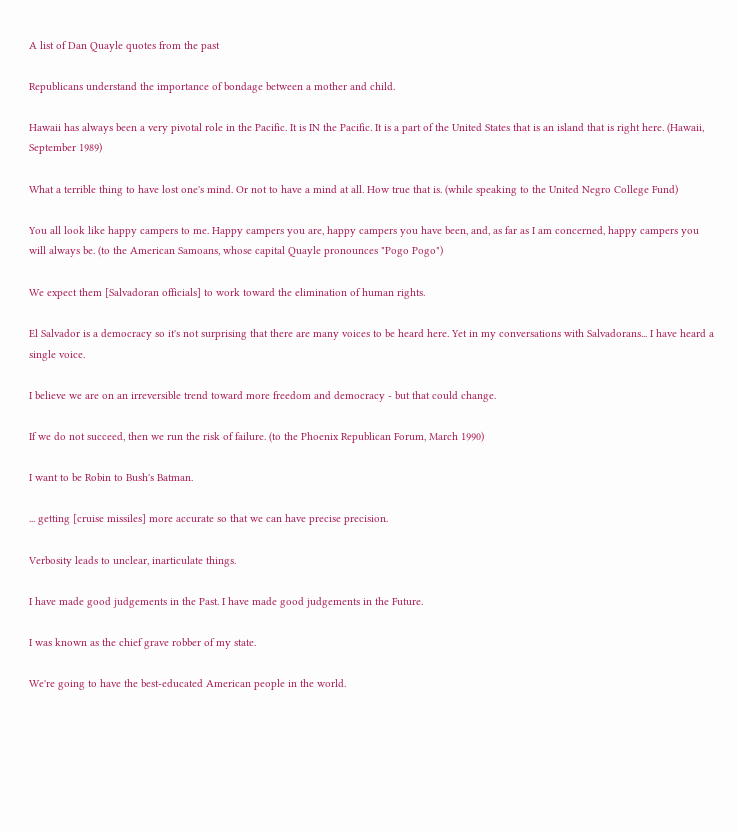A list of Dan Quayle quotes from the past

Republicans understand the importance of bondage between a mother and child.

Hawaii has always been a very pivotal role in the Pacific. It is IN the Pacific. It is a part of the United States that is an island that is right here. (Hawaii, September 1989)

What a terrible thing to have lost one's mind. Or not to have a mind at all. How true that is. (while speaking to the United Negro College Fund)

You all look like happy campers to me. Happy campers you are, happy campers you have been, and, as far as I am concerned, happy campers you will always be. (to the American Samoans, whose capital Quayle pronounces "Pogo Pogo")

We expect them [Salvadoran officials] to work toward the elimination of human rights.

El Salvador is a democracy so it's not surprising that there are many voices to be heard here. Yet in my conversations with Salvadorans... I have heard a single voice.

I believe we are on an irreversible trend toward more freedom and democracy - but that could change.

If we do not succeed, then we run the risk of failure. (to the Phoenix Republican Forum, March 1990)

I want to be Robin to Bush's Batman.

... getting [cruise missiles] more accurate so that we can have precise precision.

Verbosity leads to unclear, inarticulate things.

I have made good judgements in the Past. I have made good judgements in the Future.

I was known as the chief grave robber of my state.

We're going to have the best-educated American people in the world.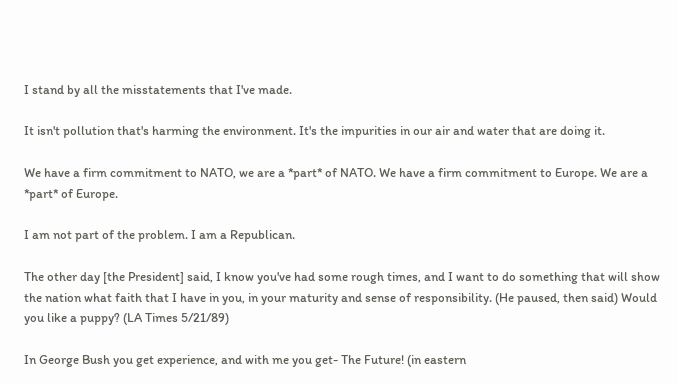I stand by all the misstatements that I've made.

It isn't pollution that's harming the environment. It's the impurities in our air and water that are doing it.

We have a firm commitment to NATO, we are a *part* of NATO. We have a firm commitment to Europe. We are a *part* of Europe.

I am not part of the problem. I am a Republican.

The other day [the President] said, I know you've had some rough times, and I want to do something that will show the nation what faith that I have in you, in your maturity and sense of responsibility. (He paused, then said) Would you like a puppy? (LA Times 5/21/89)

In George Bush you get experience, and with me you get- The Future! (in eastern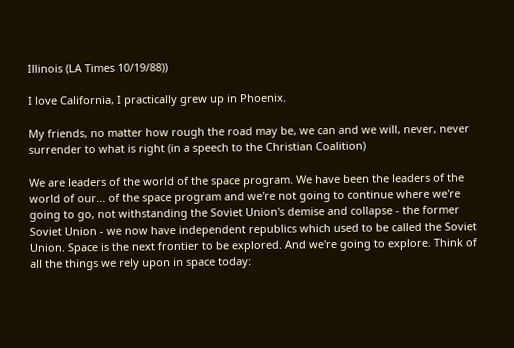Illinois (LA Times 10/19/88))

I love California, I practically grew up in Phoenix.

My friends, no matter how rough the road may be, we can and we will, never, never surrender to what is right (in a speech to the Christian Coalition)

We are leaders of the world of the space program. We have been the leaders of the world of our... of the space program and we're not going to continue where we're going to go, not withstanding the Soviet Union's demise and collapse - the former Soviet Union - we now have independent republics which used to be called the Soviet Union. Space is the next frontier to be explored. And we're going to explore. Think of all the things we rely upon in space today: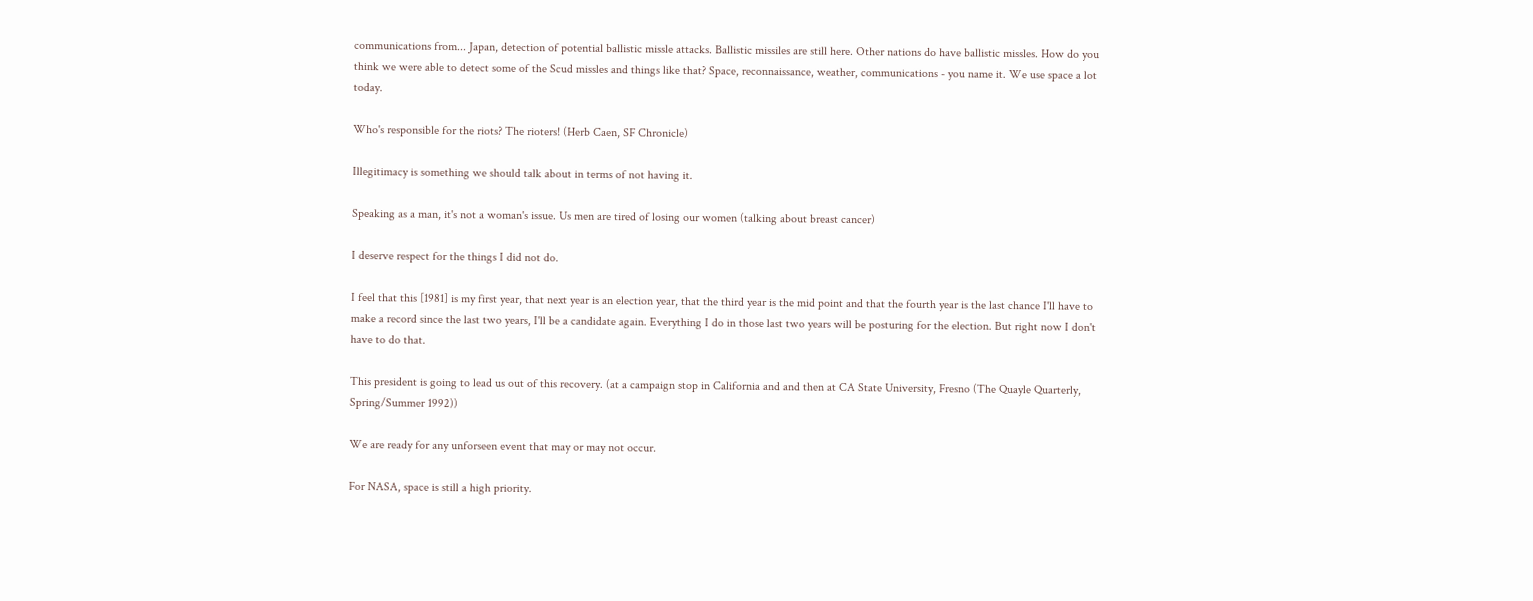communications from... Japan, detection of potential ballistic missle attacks. Ballistic missiles are still here. Other nations do have ballistic missles. How do you think we were able to detect some of the Scud missles and things like that? Space, reconnaissance, weather, communications - you name it. We use space a lot today.

Who's responsible for the riots? The rioters! (Herb Caen, SF Chronicle)

Illegitimacy is something we should talk about in terms of not having it.

Speaking as a man, it's not a woman's issue. Us men are tired of losing our women (talking about breast cancer)

I deserve respect for the things I did not do.

I feel that this [1981] is my first year, that next year is an election year, that the third year is the mid point and that the fourth year is the last chance I'll have to make a record since the last two years, I'll be a candidate again. Everything I do in those last two years will be posturing for the election. But right now I don't have to do that.

This president is going to lead us out of this recovery. (at a campaign stop in California and and then at CA State University, Fresno (The Quayle Quarterly, Spring/Summer 1992))

We are ready for any unforseen event that may or may not occur.

For NASA, space is still a high priority.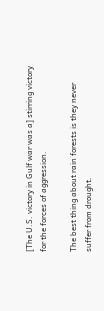[The U.S. victory in Gulf war was a] stirring victory for the forces of aggression.

The best thing about rain forests is they never suffer from drought.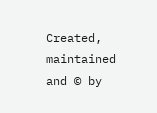Created, maintained and © by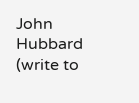John Hubbard (write to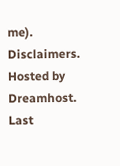me). Disclaimers. Hosted by Dreamhost. Last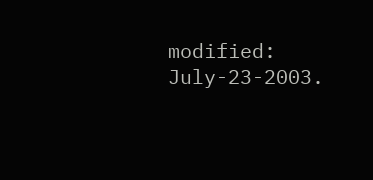modified: July-23-2003.